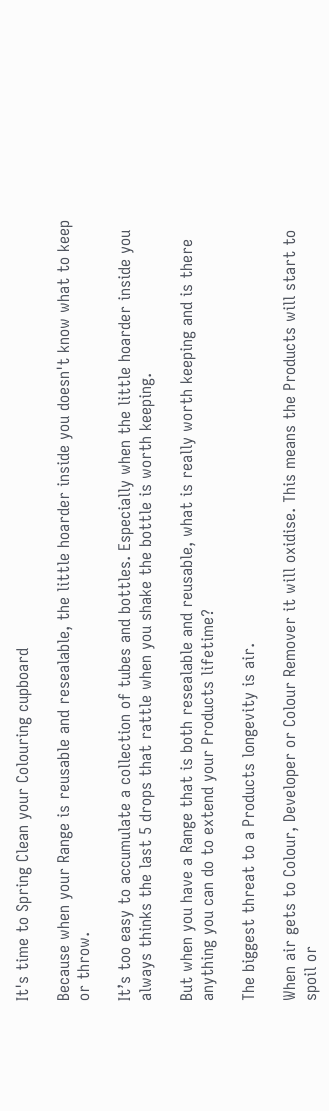It's time to Spring Clean your Colouring cupboard

Because when your Range is reusable and resealable, the little hoarder inside you doesn't know what to keep or throw.

It’s too easy to accumulate a collection of tubes and bottles. Especially when the little hoarder inside you always thinks the last 5 drops that rattle when you shake the bottle is worth keeping.

But when you have a Range that is both resealable and reusable, what is really worth keeping and is there anything you can do to extend your Products lifetime?

The biggest threat to a Products longevity is air.

When air gets to Colour, Developer or Colour Remover it will oxidise. This means the Products will start to spoil or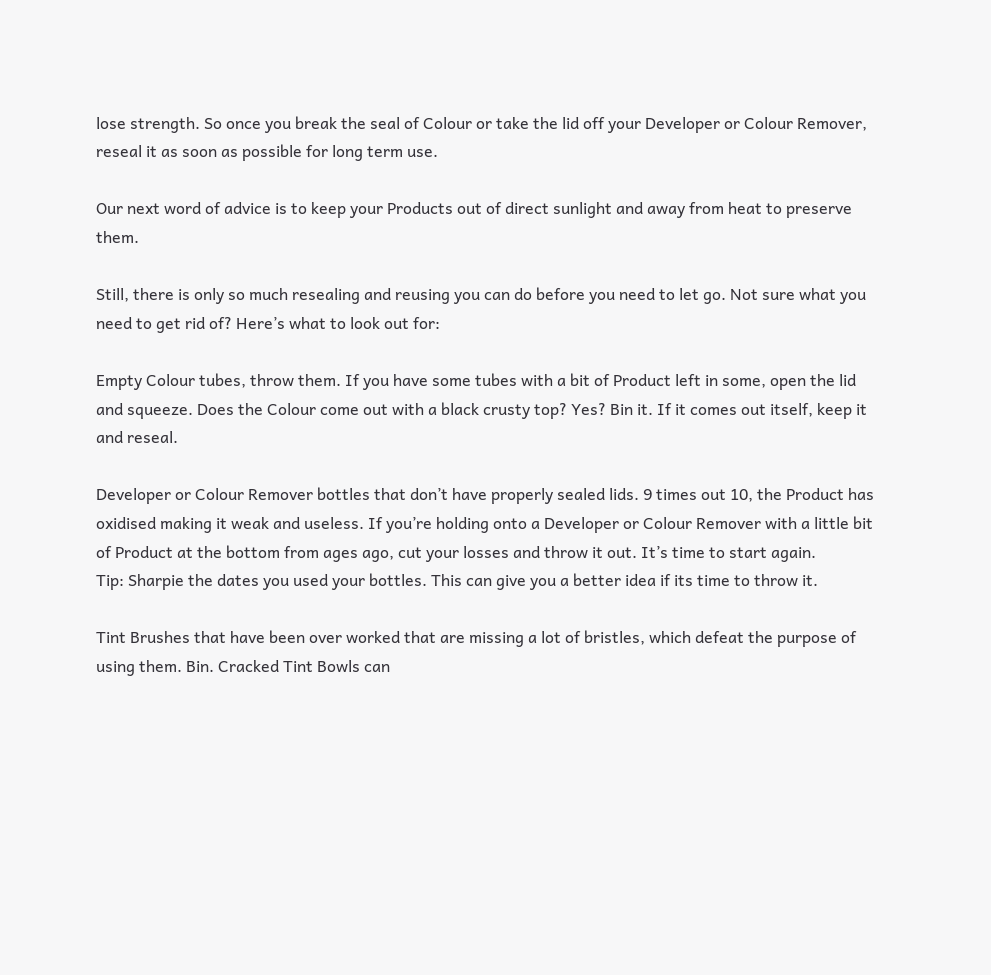lose strength. So once you break the seal of Colour or take the lid off your Developer or Colour Remover, reseal it as soon as possible for long term use.

Our next word of advice is to keep your Products out of direct sunlight and away from heat to preserve them.

Still, there is only so much resealing and reusing you can do before you need to let go. Not sure what you need to get rid of? Here’s what to look out for:

Empty Colour tubes, throw them. If you have some tubes with a bit of Product left in some, open the lid and squeeze. Does the Colour come out with a black crusty top? Yes? Bin it. If it comes out itself, keep it and reseal.

Developer or Colour Remover bottles that don’t have properly sealed lids. 9 times out 10, the Product has oxidised making it weak and useless. If you’re holding onto a Developer or Colour Remover with a little bit of Product at the bottom from ages ago, cut your losses and throw it out. It’s time to start again.
Tip: Sharpie the dates you used your bottles. This can give you a better idea if its time to throw it.

Tint Brushes that have been over worked that are missing a lot of bristles, which defeat the purpose of using them. Bin. Cracked Tint Bowls can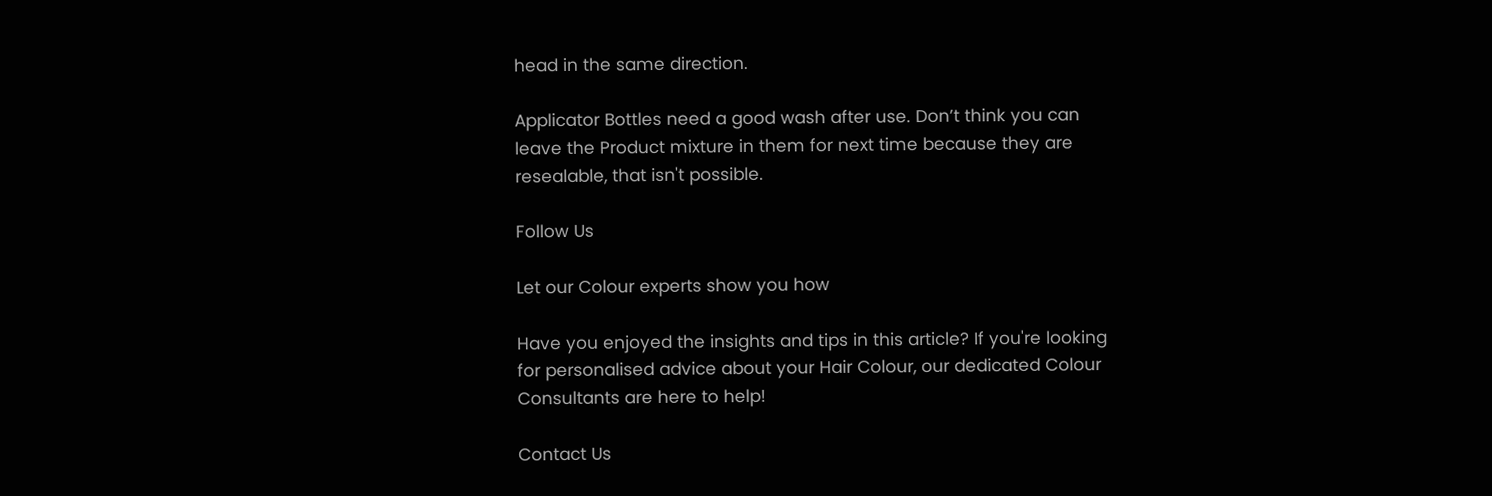head in the same direction.

Applicator Bottles need a good wash after use. Don’t think you can leave the Product mixture in them for next time because they are resealable, that isn't possible.

Follow Us

Let our Colour experts show you how

Have you enjoyed the insights and tips in this article? If you're looking for personalised advice about your Hair Colour, our dedicated Colour Consultants are here to help!

Contact Us